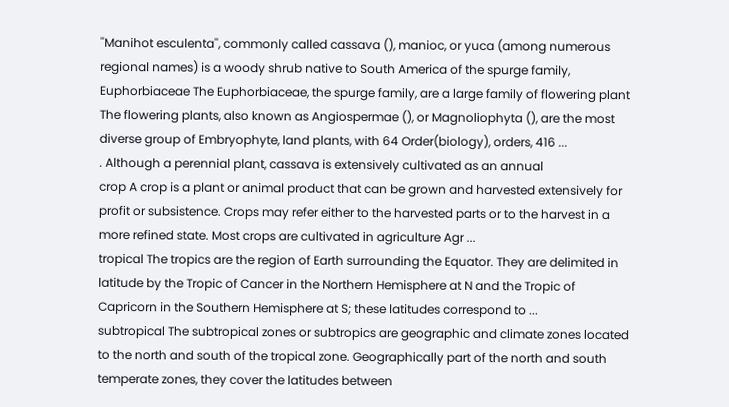''Manihot esculenta'', commonly called cassava (), manioc, or yuca (among numerous regional names) is a woody shrub native to South America of the spurge family,
Euphorbiaceae The Euphorbiaceae, the spurge family, are a large family of flowering plant The flowering plants, also known as Angiospermae (), or Magnoliophyta (), are the most diverse group of Embryophyte, land plants, with 64 Order(biology), orders, 416 ...
. Although a perennial plant, cassava is extensively cultivated as an annual
crop A crop is a plant or animal product that can be grown and harvested extensively for profit or subsistence. Crops may refer either to the harvested parts or to the harvest in a more refined state. Most crops are cultivated in agriculture Agr ...
tropical The tropics are the region of Earth surrounding the Equator. They are delimited in latitude by the Tropic of Cancer in the Northern Hemisphere at N and the Tropic of Capricorn in the Southern Hemisphere at S; these latitudes correspond to ...
subtropical The subtropical zones or subtropics are geographic and climate zones located to the north and south of the tropical zone. Geographically part of the north and south temperate zones, they cover the latitudes between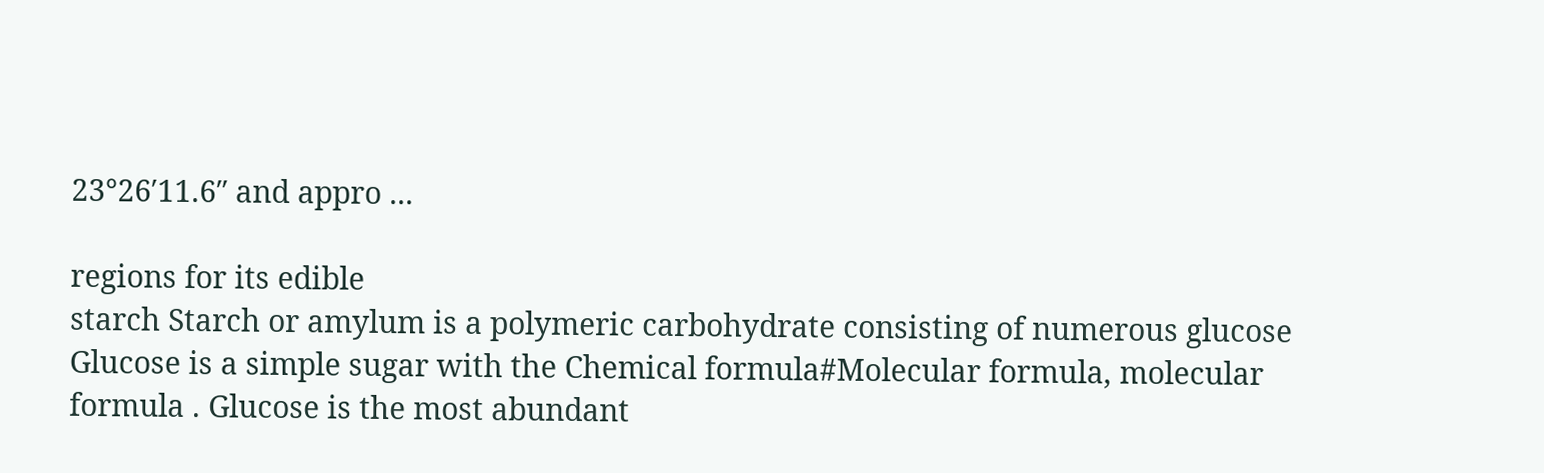23°26′11.6″ and appro ...

regions for its edible
starch Starch or amylum is a polymeric carbohydrate consisting of numerous glucose Glucose is a simple sugar with the Chemical formula#Molecular formula, molecular formula . Glucose is the most abundant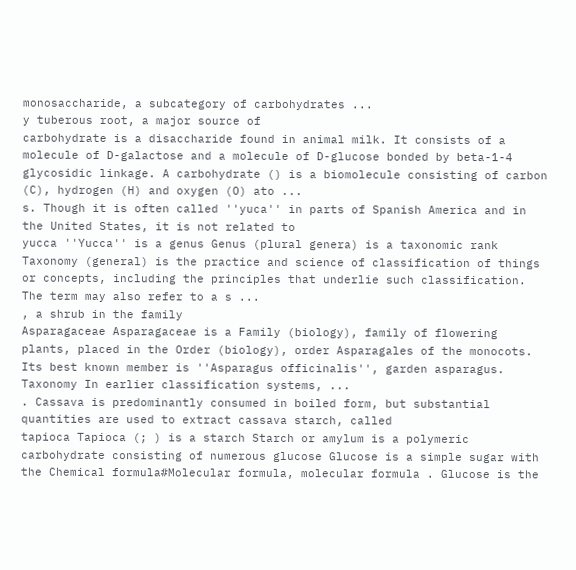monosaccharide, a subcategory of carbohydrates ...
y tuberous root, a major source of
carbohydrate is a disaccharide found in animal milk. It consists of a molecule of D-galactose and a molecule of D-glucose bonded by beta-1-4 glycosidic linkage. A carbohydrate () is a biomolecule consisting of carbon (C), hydrogen (H) and oxygen (O) ato ...
s. Though it is often called ''yuca'' in parts of Spanish America and in the United States, it is not related to
yucca ''Yucca'' is a genus Genus (plural genera) is a taxonomic rank Taxonomy (general) is the practice and science of classification of things or concepts, including the principles that underlie such classification. The term may also refer to a s ...
, a shrub in the family
Asparagaceae Asparagaceae is a Family (biology), family of flowering plants, placed in the Order (biology), order Asparagales of the monocots. Its best known member is ''Asparagus officinalis'', garden asparagus. Taxonomy In earlier classification systems, ...
. Cassava is predominantly consumed in boiled form, but substantial quantities are used to extract cassava starch, called
tapioca Tapioca (; ) is a starch Starch or amylum is a polymeric carbohydrate consisting of numerous glucose Glucose is a simple sugar with the Chemical formula#Molecular formula, molecular formula . Glucose is the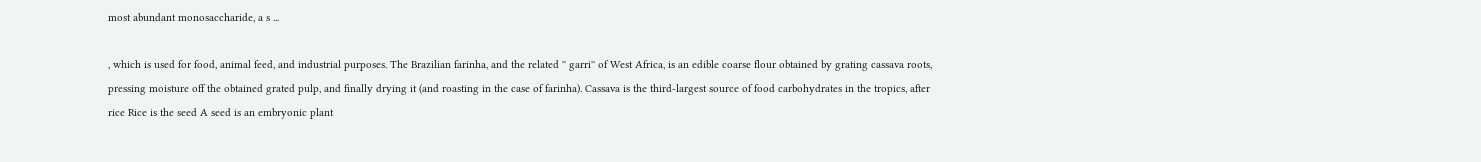most abundant monosaccharide, a s ...

, which is used for food, animal feed, and industrial purposes. The Brazilian farinha, and the related '' garri'' of West Africa, is an edible coarse flour obtained by grating cassava roots, pressing moisture off the obtained grated pulp, and finally drying it (and roasting in the case of farinha). Cassava is the third-largest source of food carbohydrates in the tropics, after
rice Rice is the seed A seed is an embryonic plant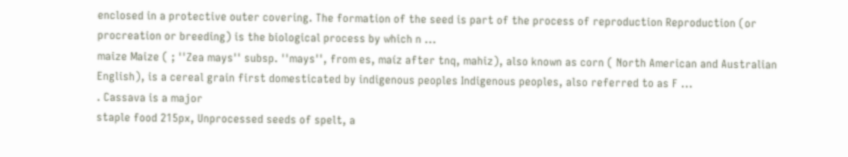enclosed in a protective outer covering. The formation of the seed is part of the process of reproduction Reproduction (or procreation or breeding) is the biological process by which n ...
maize Maize ( ; ''Zea mays'' subsp. ''mays'', from es, maíz after tnq, mahiz), also known as corn ( North American and Australian English), is a cereal grain first domesticated by indigenous peoples Indigenous peoples, also referred to as F ...
. Cassava is a major
staple food 215px, Unprocessed seeds of spelt, a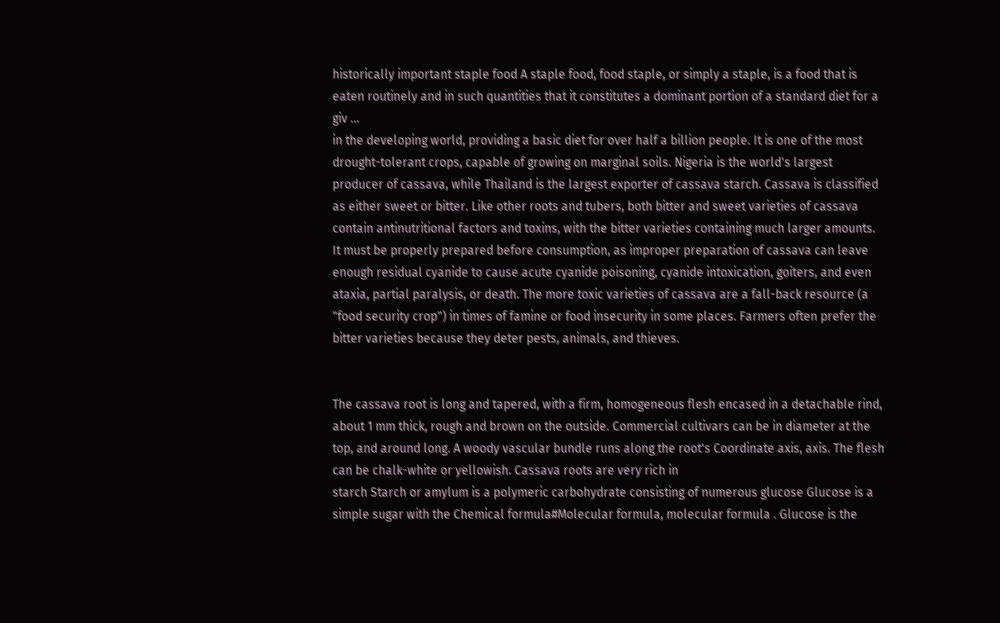historically important staple food A staple food, food staple, or simply a staple, is a food that is eaten routinely and in such quantities that it constitutes a dominant portion of a standard diet for a giv ...
in the developing world, providing a basic diet for over half a billion people. It is one of the most drought-tolerant crops, capable of growing on marginal soils. Nigeria is the world's largest producer of cassava, while Thailand is the largest exporter of cassava starch. Cassava is classified as either sweet or bitter. Like other roots and tubers, both bitter and sweet varieties of cassava contain antinutritional factors and toxins, with the bitter varieties containing much larger amounts. It must be properly prepared before consumption, as improper preparation of cassava can leave enough residual cyanide to cause acute cyanide poisoning, cyanide intoxication, goiters, and even ataxia, partial paralysis, or death. The more toxic varieties of cassava are a fall-back resource (a "food security crop") in times of famine or food insecurity in some places. Farmers often prefer the bitter varieties because they deter pests, animals, and thieves.


The cassava root is long and tapered, with a firm, homogeneous flesh encased in a detachable rind, about 1 mm thick, rough and brown on the outside. Commercial cultivars can be in diameter at the top, and around long. A woody vascular bundle runs along the root's Coordinate axis, axis. The flesh can be chalk-white or yellowish. Cassava roots are very rich in
starch Starch or amylum is a polymeric carbohydrate consisting of numerous glucose Glucose is a simple sugar with the Chemical formula#Molecular formula, molecular formula . Glucose is the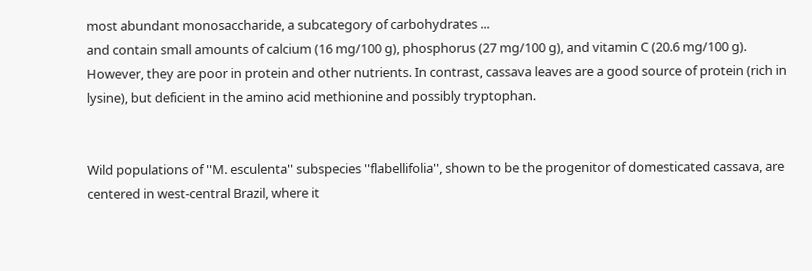most abundant monosaccharide, a subcategory of carbohydrates ...
and contain small amounts of calcium (16 mg/100 g), phosphorus (27 mg/100 g), and vitamin C (20.6 mg/100 g). However, they are poor in protein and other nutrients. In contrast, cassava leaves are a good source of protein (rich in lysine), but deficient in the amino acid methionine and possibly tryptophan.


Wild populations of ''M. esculenta'' subspecies ''flabellifolia'', shown to be the progenitor of domesticated cassava, are centered in west-central Brazil, where it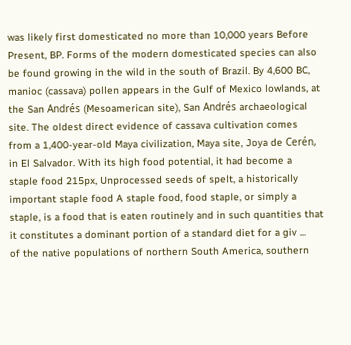was likely first domesticated no more than 10,000 years Before Present, BP. Forms of the modern domesticated species can also be found growing in the wild in the south of Brazil. By 4,600 BC, manioc (cassava) pollen appears in the Gulf of Mexico lowlands, at the San Andrés (Mesoamerican site), San Andrés archaeological site. The oldest direct evidence of cassava cultivation comes from a 1,400-year-old Maya civilization, Maya site, Joya de Cerén, in El Salvador. With its high food potential, it had become a
staple food 215px, Unprocessed seeds of spelt, a historically important staple food A staple food, food staple, or simply a staple, is a food that is eaten routinely and in such quantities that it constitutes a dominant portion of a standard diet for a giv ...
of the native populations of northern South America, southern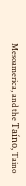Mesoamerica, and the Taíno, Taino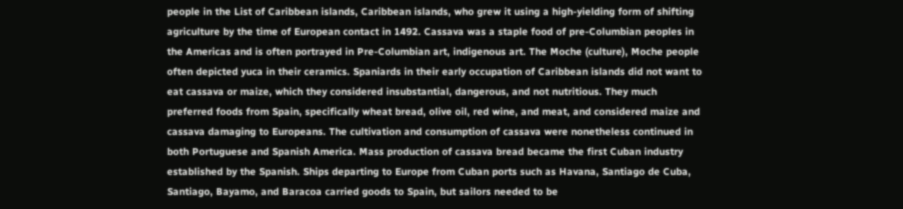people in the List of Caribbean islands, Caribbean islands, who grew it using a high-yielding form of shifting agriculture by the time of European contact in 1492. Cassava was a staple food of pre-Columbian peoples in the Americas and is often portrayed in Pre-Columbian art, indigenous art. The Moche (culture), Moche people often depicted yuca in their ceramics. Spaniards in their early occupation of Caribbean islands did not want to eat cassava or maize, which they considered insubstantial, dangerous, and not nutritious. They much preferred foods from Spain, specifically wheat bread, olive oil, red wine, and meat, and considered maize and cassava damaging to Europeans. The cultivation and consumption of cassava were nonetheless continued in both Portuguese and Spanish America. Mass production of cassava bread became the first Cuban industry established by the Spanish. Ships departing to Europe from Cuban ports such as Havana, Santiago de Cuba, Santiago, Bayamo, and Baracoa carried goods to Spain, but sailors needed to be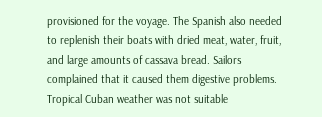provisioned for the voyage. The Spanish also needed to replenish their boats with dried meat, water, fruit, and large amounts of cassava bread. Sailors complained that it caused them digestive problems. Tropical Cuban weather was not suitable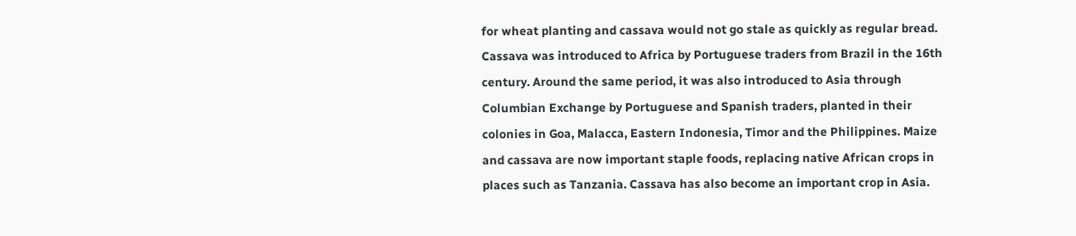for wheat planting and cassava would not go stale as quickly as regular bread. Cassava was introduced to Africa by Portuguese traders from Brazil in the 16th century. Around the same period, it was also introduced to Asia through Columbian Exchange by Portuguese and Spanish traders, planted in their colonies in Goa, Malacca, Eastern Indonesia, Timor and the Philippines. Maize and cassava are now important staple foods, replacing native African crops in places such as Tanzania. Cassava has also become an important crop in Asia.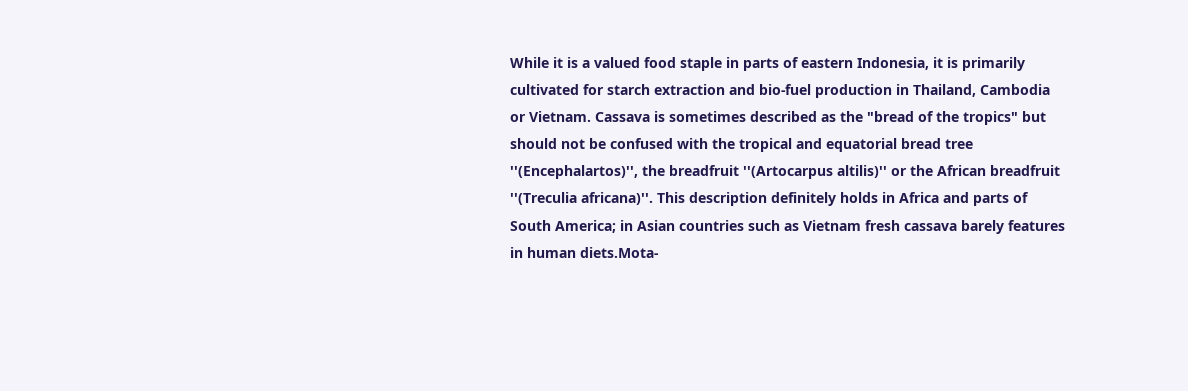While it is a valued food staple in parts of eastern Indonesia, it is primarily cultivated for starch extraction and bio-fuel production in Thailand, Cambodia or Vietnam. Cassava is sometimes described as the "bread of the tropics" but should not be confused with the tropical and equatorial bread tree ''(Encephalartos)'', the breadfruit ''(Artocarpus altilis)'' or the African breadfruit ''(Treculia africana)''. This description definitely holds in Africa and parts of South America; in Asian countries such as Vietnam fresh cassava barely features in human diets.Mota-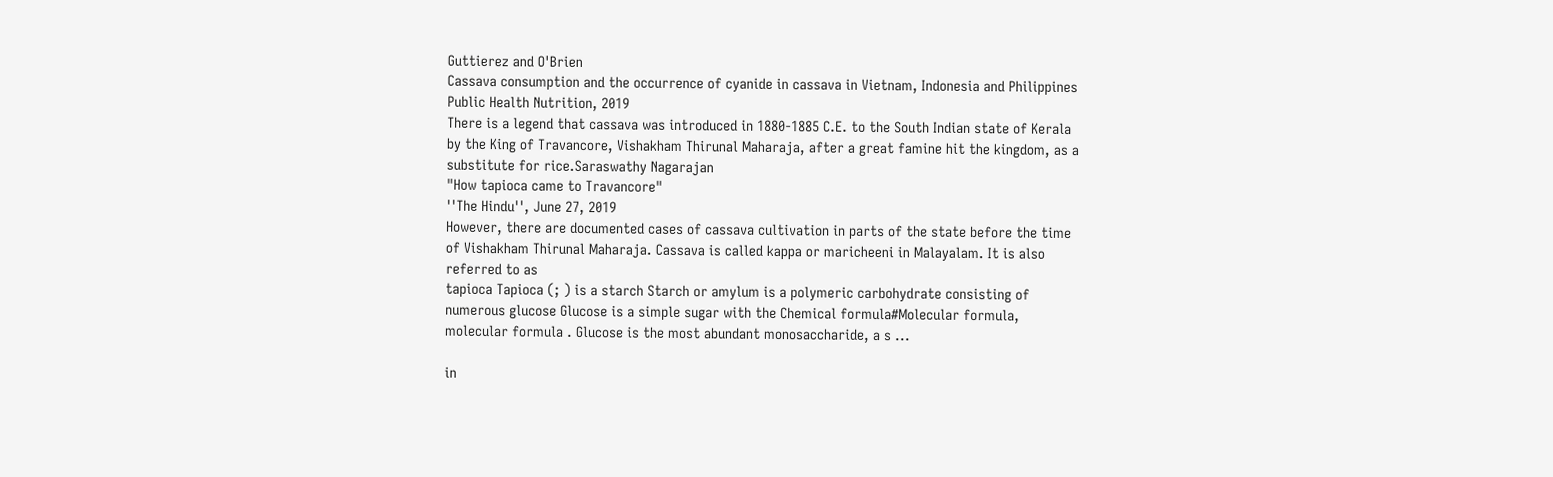Guttierez and O'Brien
Cassava consumption and the occurrence of cyanide in cassava in Vietnam, Indonesia and Philippines
Public Health Nutrition, 2019
There is a legend that cassava was introduced in 1880-1885 C.E. to the South Indian state of Kerala by the King of Travancore, Vishakham Thirunal Maharaja, after a great famine hit the kingdom, as a substitute for rice.Saraswathy Nagarajan
"How tapioca came to Travancore"
''The Hindu'', June 27, 2019
However, there are documented cases of cassava cultivation in parts of the state before the time of Vishakham Thirunal Maharaja. Cassava is called kappa or maricheeni in Malayalam. It is also referred to as
tapioca Tapioca (; ) is a starch Starch or amylum is a polymeric carbohydrate consisting of numerous glucose Glucose is a simple sugar with the Chemical formula#Molecular formula, molecular formula . Glucose is the most abundant monosaccharide, a s ...

in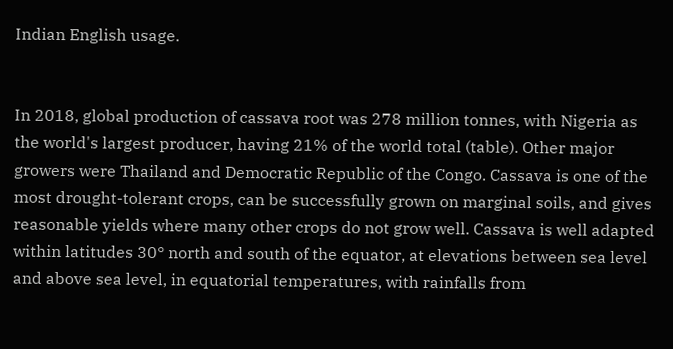Indian English usage.


In 2018, global production of cassava root was 278 million tonnes, with Nigeria as the world's largest producer, having 21% of the world total (table). Other major growers were Thailand and Democratic Republic of the Congo. Cassava is one of the most drought-tolerant crops, can be successfully grown on marginal soils, and gives reasonable yields where many other crops do not grow well. Cassava is well adapted within latitudes 30° north and south of the equator, at elevations between sea level and above sea level, in equatorial temperatures, with rainfalls from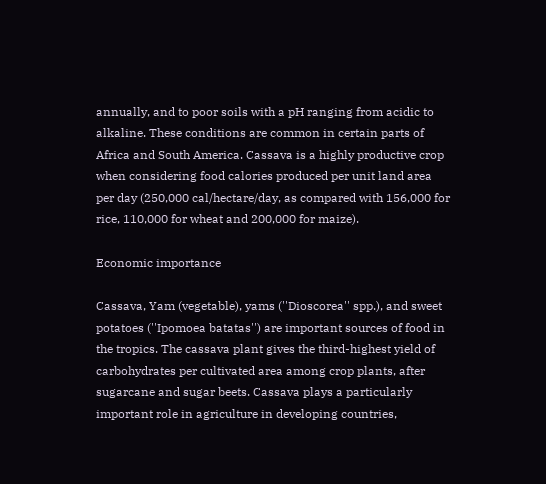annually, and to poor soils with a pH ranging from acidic to alkaline. These conditions are common in certain parts of Africa and South America. Cassava is a highly productive crop when considering food calories produced per unit land area per day (250,000 cal/hectare/day, as compared with 156,000 for rice, 110,000 for wheat and 200,000 for maize).

Economic importance

Cassava, Yam (vegetable), yams (''Dioscorea'' spp.), and sweet potatoes (''Ipomoea batatas'') are important sources of food in the tropics. The cassava plant gives the third-highest yield of carbohydrates per cultivated area among crop plants, after sugarcane and sugar beets. Cassava plays a particularly important role in agriculture in developing countries,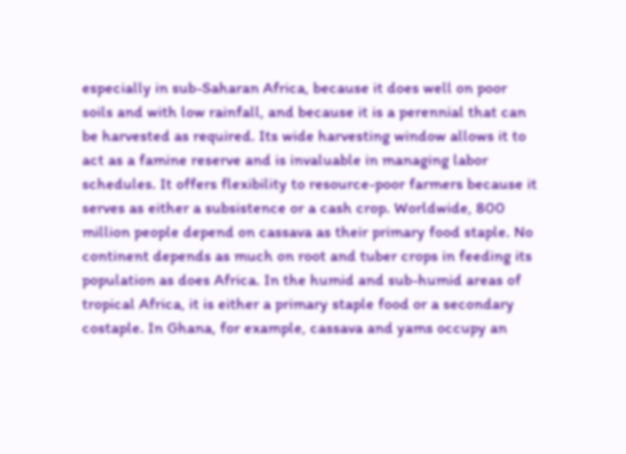especially in sub-Saharan Africa, because it does well on poor soils and with low rainfall, and because it is a perennial that can be harvested as required. Its wide harvesting window allows it to act as a famine reserve and is invaluable in managing labor schedules. It offers flexibility to resource-poor farmers because it serves as either a subsistence or a cash crop. Worldwide, 800 million people depend on cassava as their primary food staple. No continent depends as much on root and tuber crops in feeding its population as does Africa. In the humid and sub-humid areas of tropical Africa, it is either a primary staple food or a secondary costaple. In Ghana, for example, cassava and yams occupy an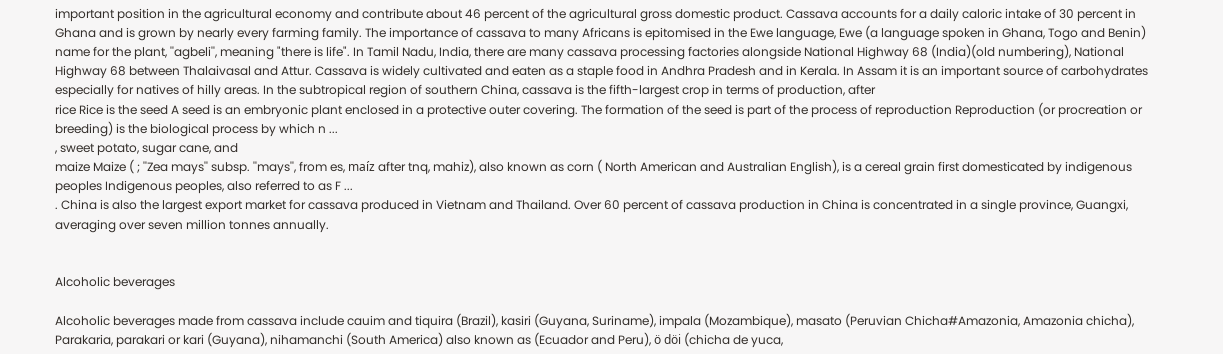important position in the agricultural economy and contribute about 46 percent of the agricultural gross domestic product. Cassava accounts for a daily caloric intake of 30 percent in Ghana and is grown by nearly every farming family. The importance of cassava to many Africans is epitomised in the Ewe language, Ewe (a language spoken in Ghana, Togo and Benin) name for the plant, ''agbeli'', meaning "there is life". In Tamil Nadu, India, there are many cassava processing factories alongside National Highway 68 (India)(old numbering), National Highway 68 between Thalaivasal and Attur. Cassava is widely cultivated and eaten as a staple food in Andhra Pradesh and in Kerala. In Assam it is an important source of carbohydrates especially for natives of hilly areas. In the subtropical region of southern China, cassava is the fifth-largest crop in terms of production, after
rice Rice is the seed A seed is an embryonic plant enclosed in a protective outer covering. The formation of the seed is part of the process of reproduction Reproduction (or procreation or breeding) is the biological process by which n ...
, sweet potato, sugar cane, and
maize Maize ( ; ''Zea mays'' subsp. ''mays'', from es, maíz after tnq, mahiz), also known as corn ( North American and Australian English), is a cereal grain first domesticated by indigenous peoples Indigenous peoples, also referred to as F ...
. China is also the largest export market for cassava produced in Vietnam and Thailand. Over 60 percent of cassava production in China is concentrated in a single province, Guangxi, averaging over seven million tonnes annually.


Alcoholic beverages

Alcoholic beverages made from cassava include cauim and tiquira (Brazil), kasiri (Guyana, Suriname), impala (Mozambique), masato (Peruvian Chicha#Amazonia, Amazonia chicha), Parakaria, parakari or kari (Guyana), nihamanchi (South America) also known as (Ecuador and Peru), ö döi (chicha de yuca,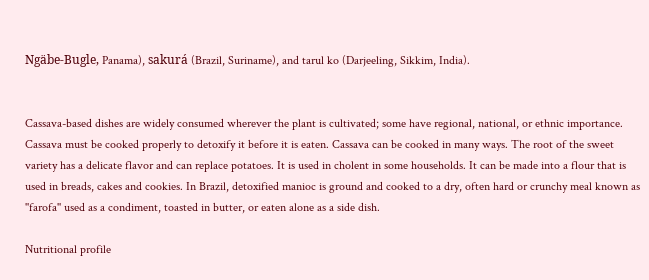Ngäbe-Bugle, Panama), sakurá (Brazil, Suriname), and tarul ko (Darjeeling, Sikkim, India).


Cassava-based dishes are widely consumed wherever the plant is cultivated; some have regional, national, or ethnic importance. Cassava must be cooked properly to detoxify it before it is eaten. Cassava can be cooked in many ways. The root of the sweet variety has a delicate flavor and can replace potatoes. It is used in cholent in some households. It can be made into a flour that is used in breads, cakes and cookies. In Brazil, detoxified manioc is ground and cooked to a dry, often hard or crunchy meal known as ''farofa'' used as a condiment, toasted in butter, or eaten alone as a side dish.

Nutritional profile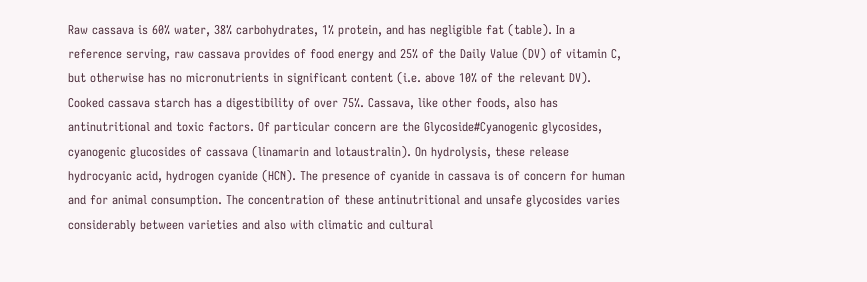Raw cassava is 60% water, 38% carbohydrates, 1% protein, and has negligible fat (table). In a reference serving, raw cassava provides of food energy and 25% of the Daily Value (DV) of vitamin C, but otherwise has no micronutrients in significant content (i.e. above 10% of the relevant DV). Cooked cassava starch has a digestibility of over 75%. Cassava, like other foods, also has antinutritional and toxic factors. Of particular concern are the Glycoside#Cyanogenic glycosides, cyanogenic glucosides of cassava (linamarin and lotaustralin). On hydrolysis, these release hydrocyanic acid, hydrogen cyanide (HCN). The presence of cyanide in cassava is of concern for human and for animal consumption. The concentration of these antinutritional and unsafe glycosides varies considerably between varieties and also with climatic and cultural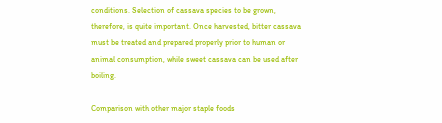conditions. Selection of cassava species to be grown, therefore, is quite important. Once harvested, bitter cassava must be treated and prepared properly prior to human or animal consumption, while sweet cassava can be used after boiling.

Comparison with other major staple foods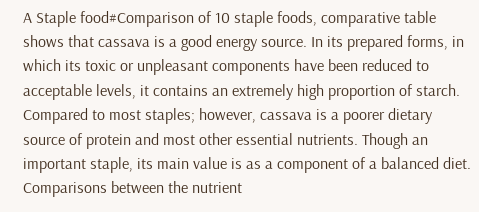A Staple food#Comparison of 10 staple foods, comparative table shows that cassava is a good energy source. In its prepared forms, in which its toxic or unpleasant components have been reduced to acceptable levels, it contains an extremely high proportion of starch. Compared to most staples; however, cassava is a poorer dietary source of protein and most other essential nutrients. Though an important staple, its main value is as a component of a balanced diet. Comparisons between the nutrient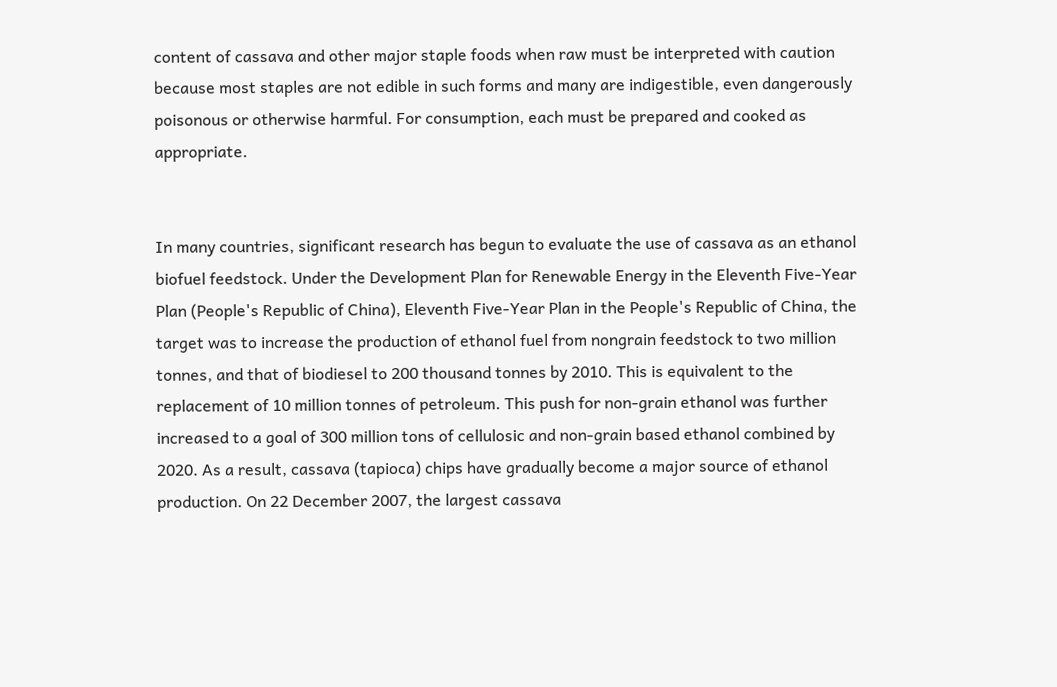content of cassava and other major staple foods when raw must be interpreted with caution because most staples are not edible in such forms and many are indigestible, even dangerously poisonous or otherwise harmful. For consumption, each must be prepared and cooked as appropriate.


In many countries, significant research has begun to evaluate the use of cassava as an ethanol biofuel feedstock. Under the Development Plan for Renewable Energy in the Eleventh Five-Year Plan (People's Republic of China), Eleventh Five-Year Plan in the People's Republic of China, the target was to increase the production of ethanol fuel from nongrain feedstock to two million tonnes, and that of biodiesel to 200 thousand tonnes by 2010. This is equivalent to the replacement of 10 million tonnes of petroleum. This push for non-grain ethanol was further increased to a goal of 300 million tons of cellulosic and non-grain based ethanol combined by 2020. As a result, cassava (tapioca) chips have gradually become a major source of ethanol production. On 22 December 2007, the largest cassava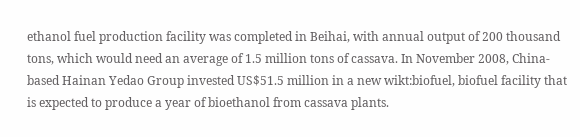ethanol fuel production facility was completed in Beihai, with annual output of 200 thousand tons, which would need an average of 1.5 million tons of cassava. In November 2008, China-based Hainan Yedao Group invested US$51.5 million in a new wikt:biofuel, biofuel facility that is expected to produce a year of bioethanol from cassava plants.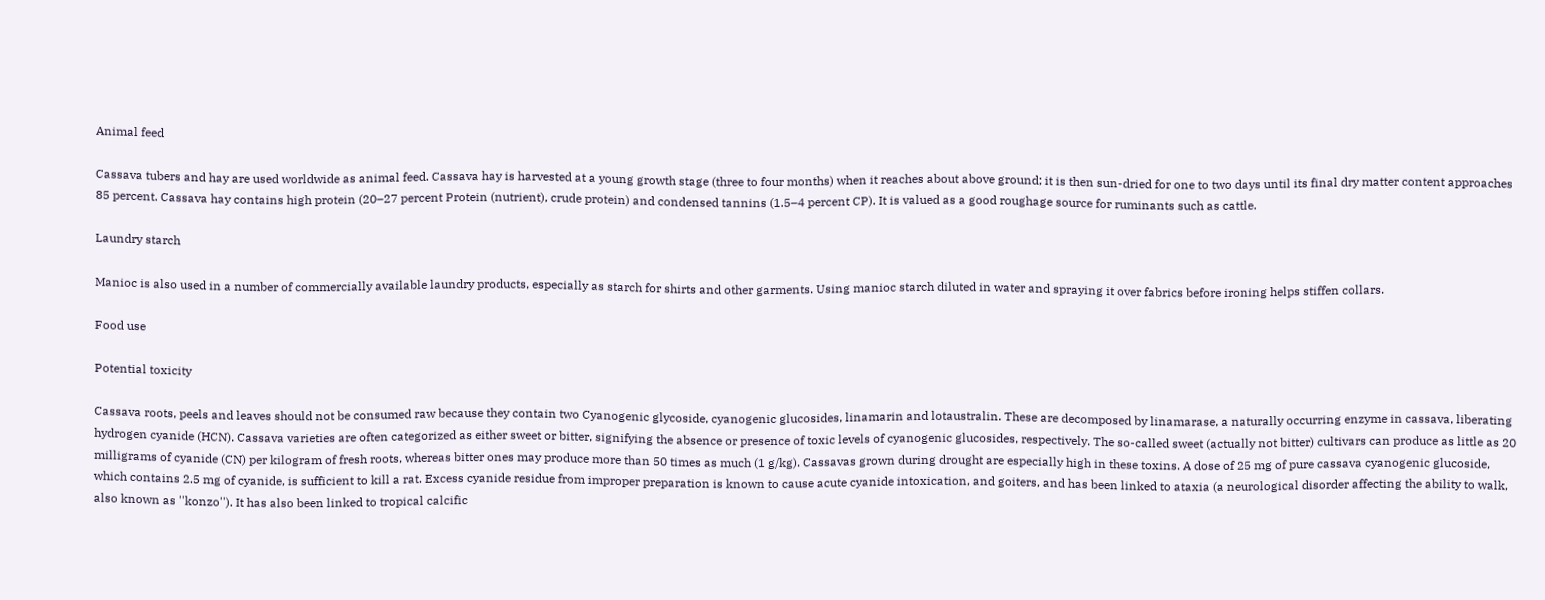Animal feed

Cassava tubers and hay are used worldwide as animal feed. Cassava hay is harvested at a young growth stage (three to four months) when it reaches about above ground; it is then sun-dried for one to two days until its final dry matter content approaches 85 percent. Cassava hay contains high protein (20–27 percent Protein (nutrient), crude protein) and condensed tannins (1.5–4 percent CP). It is valued as a good roughage source for ruminants such as cattle.

Laundry starch

Manioc is also used in a number of commercially available laundry products, especially as starch for shirts and other garments. Using manioc starch diluted in water and spraying it over fabrics before ironing helps stiffen collars.

Food use

Potential toxicity

Cassava roots, peels and leaves should not be consumed raw because they contain two Cyanogenic glycoside, cyanogenic glucosides, linamarin and lotaustralin. These are decomposed by linamarase, a naturally occurring enzyme in cassava, liberating hydrogen cyanide (HCN). Cassava varieties are often categorized as either sweet or bitter, signifying the absence or presence of toxic levels of cyanogenic glucosides, respectively. The so-called sweet (actually not bitter) cultivars can produce as little as 20 milligrams of cyanide (CN) per kilogram of fresh roots, whereas bitter ones may produce more than 50 times as much (1 g/kg). Cassavas grown during drought are especially high in these toxins. A dose of 25 mg of pure cassava cyanogenic glucoside, which contains 2.5 mg of cyanide, is sufficient to kill a rat. Excess cyanide residue from improper preparation is known to cause acute cyanide intoxication, and goiters, and has been linked to ataxia (a neurological disorder affecting the ability to walk, also known as ''konzo''). It has also been linked to tropical calcific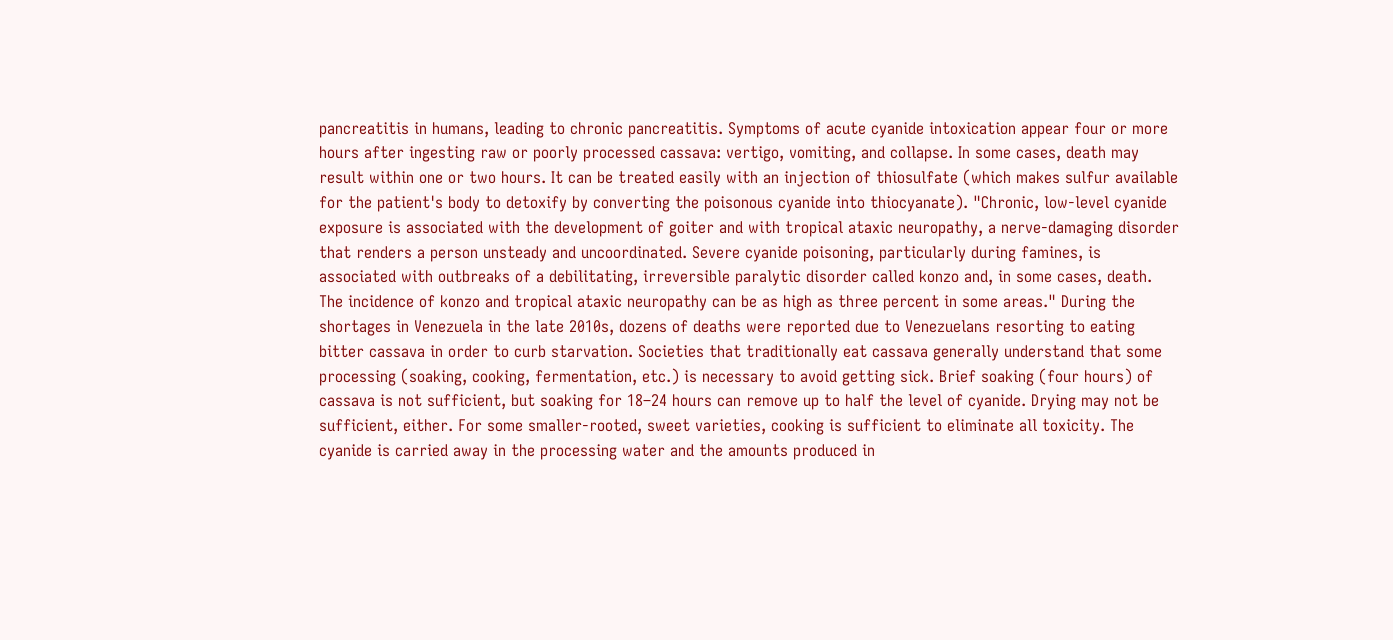pancreatitis in humans, leading to chronic pancreatitis. Symptoms of acute cyanide intoxication appear four or more hours after ingesting raw or poorly processed cassava: vertigo, vomiting, and collapse. In some cases, death may result within one or two hours. It can be treated easily with an injection of thiosulfate (which makes sulfur available for the patient's body to detoxify by converting the poisonous cyanide into thiocyanate). "Chronic, low-level cyanide exposure is associated with the development of goiter and with tropical ataxic neuropathy, a nerve-damaging disorder that renders a person unsteady and uncoordinated. Severe cyanide poisoning, particularly during famines, is associated with outbreaks of a debilitating, irreversible paralytic disorder called konzo and, in some cases, death. The incidence of konzo and tropical ataxic neuropathy can be as high as three percent in some areas." During the shortages in Venezuela in the late 2010s, dozens of deaths were reported due to Venezuelans resorting to eating bitter cassava in order to curb starvation. Societies that traditionally eat cassava generally understand that some processing (soaking, cooking, fermentation, etc.) is necessary to avoid getting sick. Brief soaking (four hours) of cassava is not sufficient, but soaking for 18–24 hours can remove up to half the level of cyanide. Drying may not be sufficient, either. For some smaller-rooted, sweet varieties, cooking is sufficient to eliminate all toxicity. The cyanide is carried away in the processing water and the amounts produced in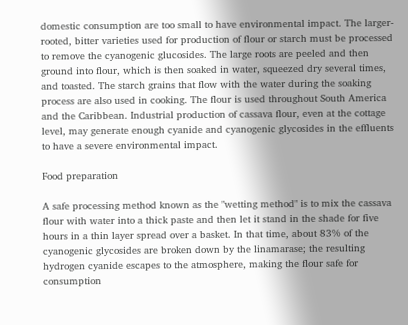domestic consumption are too small to have environmental impact. The larger-rooted, bitter varieties used for production of flour or starch must be processed to remove the cyanogenic glucosides. The large roots are peeled and then ground into flour, which is then soaked in water, squeezed dry several times, and toasted. The starch grains that flow with the water during the soaking process are also used in cooking. The flour is used throughout South America and the Caribbean. Industrial production of cassava flour, even at the cottage level, may generate enough cyanide and cyanogenic glycosides in the effluents to have a severe environmental impact.

Food preparation

A safe processing method known as the "wetting method" is to mix the cassava flour with water into a thick paste and then let it stand in the shade for five hours in a thin layer spread over a basket. In that time, about 83% of the cyanogenic glycosides are broken down by the linamarase; the resulting hydrogen cyanide escapes to the atmosphere, making the flour safe for consumption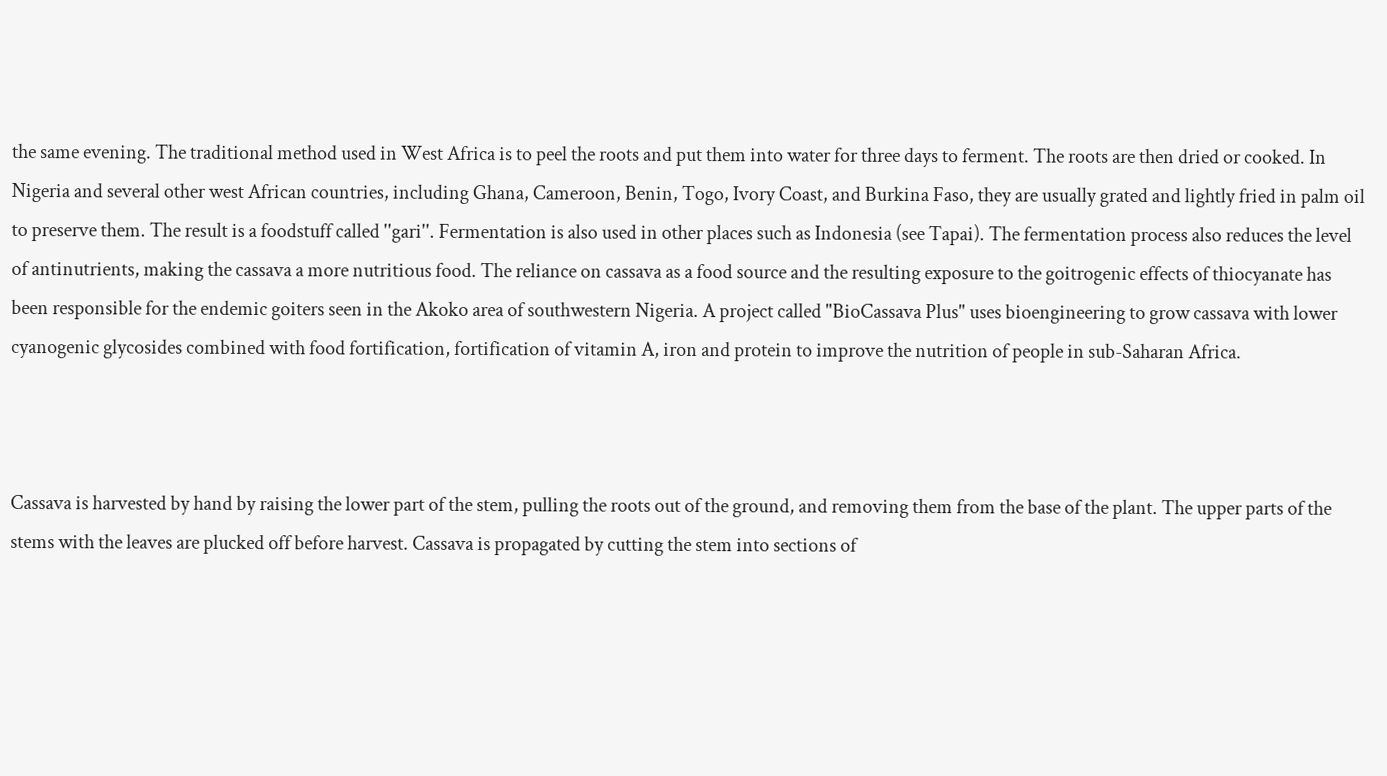the same evening. The traditional method used in West Africa is to peel the roots and put them into water for three days to ferment. The roots are then dried or cooked. In Nigeria and several other west African countries, including Ghana, Cameroon, Benin, Togo, Ivory Coast, and Burkina Faso, they are usually grated and lightly fried in palm oil to preserve them. The result is a foodstuff called ''gari''. Fermentation is also used in other places such as Indonesia (see Tapai). The fermentation process also reduces the level of antinutrients, making the cassava a more nutritious food. The reliance on cassava as a food source and the resulting exposure to the goitrogenic effects of thiocyanate has been responsible for the endemic goiters seen in the Akoko area of southwestern Nigeria. A project called "BioCassava Plus" uses bioengineering to grow cassava with lower cyanogenic glycosides combined with food fortification, fortification of vitamin A, iron and protein to improve the nutrition of people in sub-Saharan Africa.



Cassava is harvested by hand by raising the lower part of the stem, pulling the roots out of the ground, and removing them from the base of the plant. The upper parts of the stems with the leaves are plucked off before harvest. Cassava is propagated by cutting the stem into sections of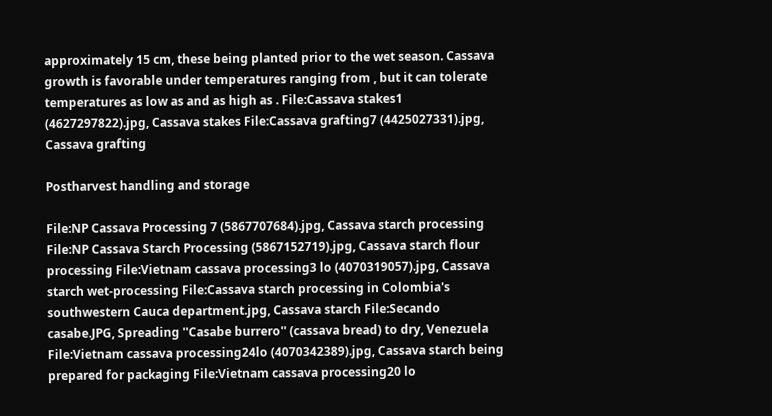approximately 15 cm, these being planted prior to the wet season. Cassava growth is favorable under temperatures ranging from , but it can tolerate temperatures as low as and as high as . File:Cassava stakes1 (4627297822).jpg, Cassava stakes File:Cassava grafting7 (4425027331).jpg, Cassava grafting

Postharvest handling and storage

File:NP Cassava Processing 7 (5867707684).jpg, Cassava starch processing File:NP Cassava Starch Processing (5867152719).jpg, Cassava starch flour processing File:Vietnam cassava processing3 lo (4070319057).jpg, Cassava starch wet-processing File:Cassava starch processing in Colombia's southwestern Cauca department.jpg, Cassava starch File:Secando casabe.JPG, Spreading ''Casabe burrero'' (cassava bread) to dry, Venezuela File:Vietnam cassava processing24lo (4070342389).jpg, Cassava starch being prepared for packaging File:Vietnam cassava processing20 lo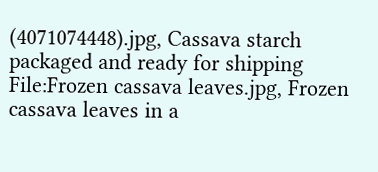(4071074448).jpg, Cassava starch packaged and ready for shipping File:Frozen cassava leaves.jpg, Frozen cassava leaves in a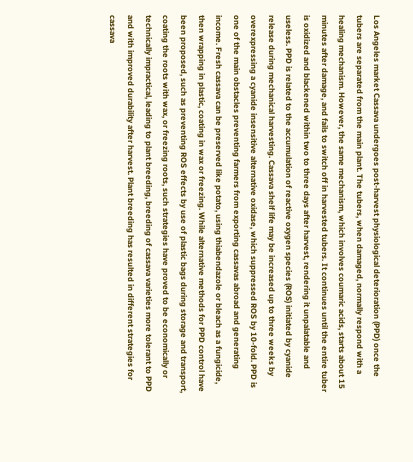Los Angeles market Cassava undergoes post-harvest physiological deterioration (PPD) once the tubers are separated from the main plant. The tubers, when damaged, normally respond with a healing mechanism. However, the same mechanism, which involves coumaric acids, starts about 15 minutes after damage, and fails to switch off in harvested tubers. It continues until the entire tuber is oxidized and blackened within two to three days after harvest, rendering it unpalatable and useless. PPD is related to the accumulation of reactive oxygen species (ROS) initiated by cyanide release during mechanical harvesting. Cassava shelf life may be increased up to three weeks by overexpressing a cyanide insensitive alternative oxidase, which suppressed ROS by 10-fold. PPD is one of the main obstacles preventing farmers from exporting cassavas abroad and generating income. Fresh cassava can be preserved like potato, using thiabendazole or bleach as a fungicide, then wrapping in plastic, coating in wax or freezing. While alternative methods for PPD control have been proposed, such as preventing ROS effects by use of plastic bags during storage and transport, coating the roots with wax, or freezing roots, such strategies have proved to be economically or technically impractical, leading to plant breeding, breeding of cassava varieties more tolerant to PPD and with improved durability after harvest. Plant breeding has resulted in different strategies for cassava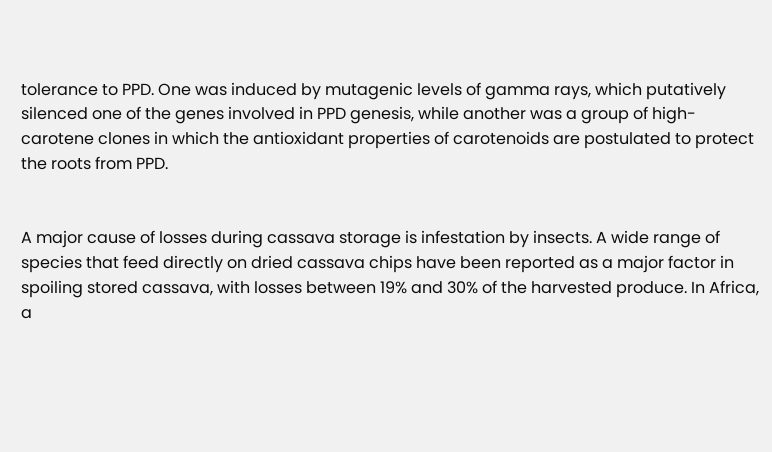tolerance to PPD. One was induced by mutagenic levels of gamma rays, which putatively silenced one of the genes involved in PPD genesis, while another was a group of high-carotene clones in which the antioxidant properties of carotenoids are postulated to protect the roots from PPD.


A major cause of losses during cassava storage is infestation by insects. A wide range of species that feed directly on dried cassava chips have been reported as a major factor in spoiling stored cassava, with losses between 19% and 30% of the harvested produce. In Africa, a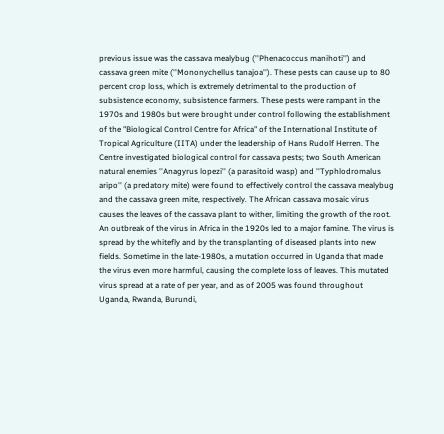previous issue was the cassava mealybug (''Phenacoccus manihoti'') and cassava green mite (''Mononychellus tanajoa''). These pests can cause up to 80 percent crop loss, which is extremely detrimental to the production of subsistence economy, subsistence farmers. These pests were rampant in the 1970s and 1980s but were brought under control following the establishment of the "Biological Control Centre for Africa" of the International Institute of Tropical Agriculture (IITA) under the leadership of Hans Rudolf Herren. The Centre investigated biological control for cassava pests; two South American natural enemies ''Anagyrus lopezi'' (a parasitoid wasp) and ''Typhlodromalus aripo'' (a predatory mite) were found to effectively control the cassava mealybug and the cassava green mite, respectively. The African cassava mosaic virus causes the leaves of the cassava plant to wither, limiting the growth of the root. An outbreak of the virus in Africa in the 1920s led to a major famine. The virus is spread by the whitefly and by the transplanting of diseased plants into new fields. Sometime in the late-1980s, a mutation occurred in Uganda that made the virus even more harmful, causing the complete loss of leaves. This mutated virus spread at a rate of per year, and as of 2005 was found throughout Uganda, Rwanda, Burundi,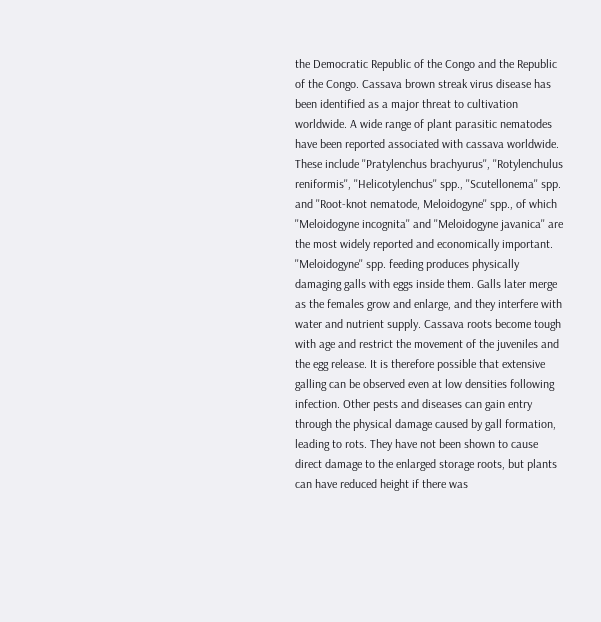the Democratic Republic of the Congo and the Republic of the Congo. Cassava brown streak virus disease has been identified as a major threat to cultivation worldwide. A wide range of plant parasitic nematodes have been reported associated with cassava worldwide. These include ''Pratylenchus brachyurus'', ''Rotylenchulus reniformis'', ''Helicotylenchus'' spp., ''Scutellonema'' spp. and ''Root-knot nematode, Meloidogyne'' spp., of which ''Meloidogyne incognita'' and ''Meloidogyne javanica'' are the most widely reported and economically important. ''Meloidogyne'' spp. feeding produces physically damaging galls with eggs inside them. Galls later merge as the females grow and enlarge, and they interfere with water and nutrient supply. Cassava roots become tough with age and restrict the movement of the juveniles and the egg release. It is therefore possible that extensive galling can be observed even at low densities following infection. Other pests and diseases can gain entry through the physical damage caused by gall formation, leading to rots. They have not been shown to cause direct damage to the enlarged storage roots, but plants can have reduced height if there was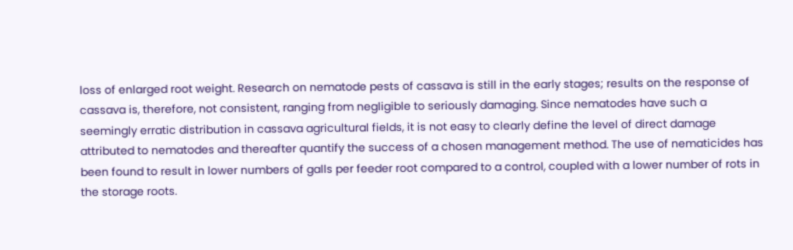loss of enlarged root weight. Research on nematode pests of cassava is still in the early stages; results on the response of cassava is, therefore, not consistent, ranging from negligible to seriously damaging. Since nematodes have such a seemingly erratic distribution in cassava agricultural fields, it is not easy to clearly define the level of direct damage attributed to nematodes and thereafter quantify the success of a chosen management method. The use of nematicides has been found to result in lower numbers of galls per feeder root compared to a control, coupled with a lower number of rots in the storage roots.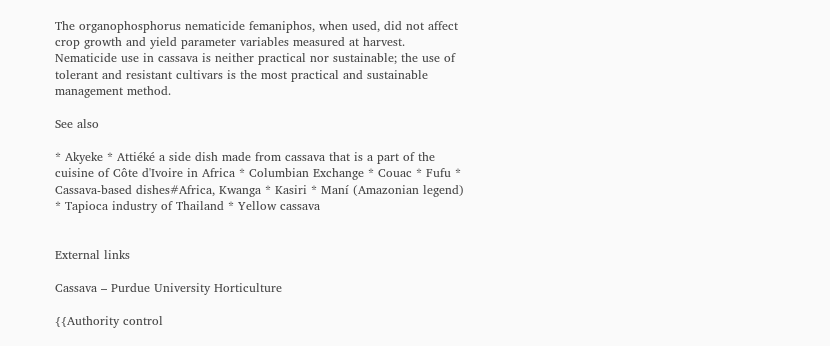The organophosphorus nematicide femaniphos, when used, did not affect crop growth and yield parameter variables measured at harvest. Nematicide use in cassava is neither practical nor sustainable; the use of tolerant and resistant cultivars is the most practical and sustainable management method.

See also

* Akyeke * Attiéké a side dish made from cassava that is a part of the cuisine of Côte d'Ivoire in Africa * Columbian Exchange * Couac * Fufu * Cassava-based dishes#Africa, Kwanga * Kasiri * Maní (Amazonian legend) * Tapioca industry of Thailand * Yellow cassava


External links

Cassava – Purdue University Horticulture

{{Authority control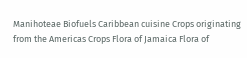Manihoteae Biofuels Caribbean cuisine Crops originating from the Americas Crops Flora of Jamaica Flora of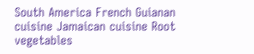South America French Guianan cuisine Jamaican cuisine Root vegetables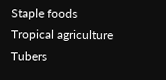Staple foods Tropical agriculture Tubers